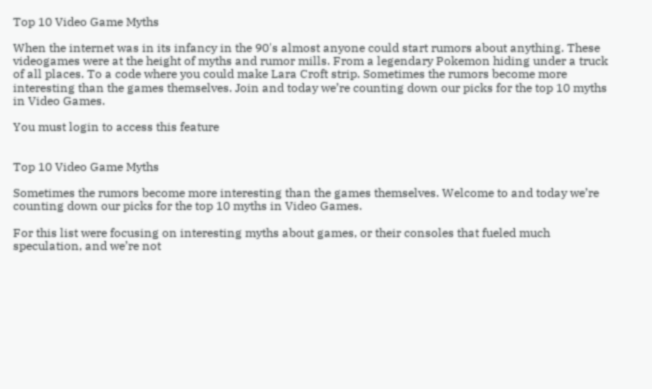Top 10 Video Game Myths

When the internet was in its infancy in the 90's almost anyone could start rumors about anything. These videogames were at the height of myths and rumor mills. From a legendary Pokemon hiding under a truck of all places. To a code where you could make Lara Croft strip. Sometimes the rumors become more interesting than the games themselves. Join and today we’re counting down our picks for the top 10 myths in Video Games.

You must login to access this feature


Top 10 Video Game Myths

Sometimes the rumors become more interesting than the games themselves. Welcome to and today we’re counting down our picks for the top 10 myths in Video Games.

For this list were focusing on interesting myths about games, or their consoles that fueled much speculation, and we’re not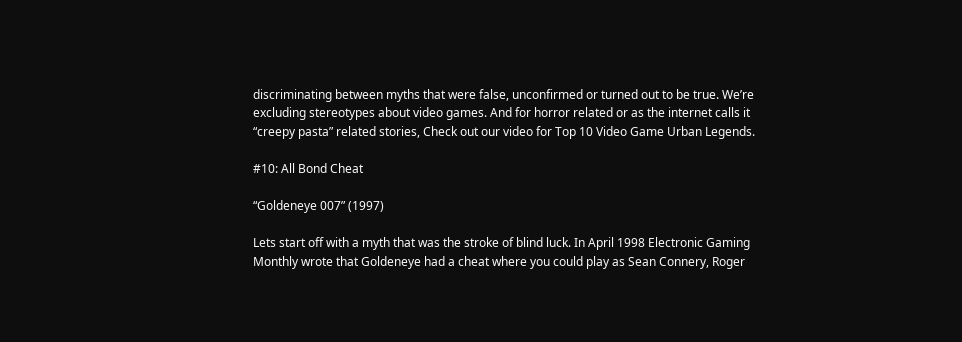discriminating between myths that were false, unconfirmed or turned out to be true. We’re excluding stereotypes about video games. And for horror related or as the internet calls it “creepy pasta” related stories, Check out our video for Top 10 Video Game Urban Legends.

#10: All Bond Cheat

“Goldeneye 007” (1997)

Lets start off with a myth that was the stroke of blind luck. In April 1998 Electronic Gaming Monthly wrote that Goldeneye had a cheat where you could play as Sean Connery, Roger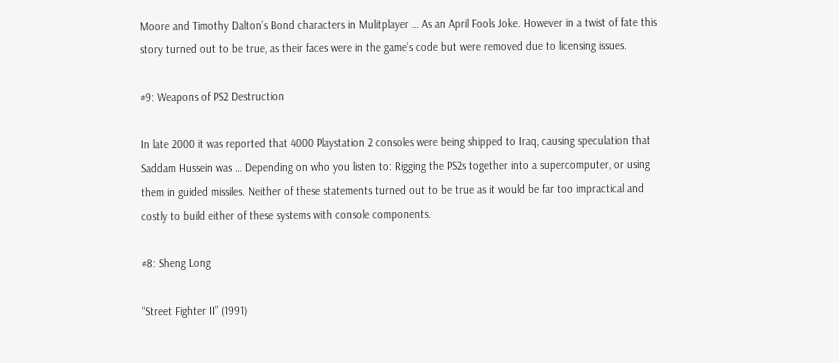Moore and Timothy Dalton’s Bond characters in Mulitplayer … As an April Fools Joke. However in a twist of fate this story turned out to be true, as their faces were in the game’s code but were removed due to licensing issues.

#9: Weapons of PS2 Destruction

In late 2000 it was reported that 4000 Playstation 2 consoles were being shipped to Iraq, causing speculation that Saddam Hussein was … Depending on who you listen to: Rigging the PS2s together into a supercomputer, or using them in guided missiles. Neither of these statements turned out to be true as it would be far too impractical and costly to build either of these systems with console components.

#8: Sheng Long

“Street Fighter II” (1991)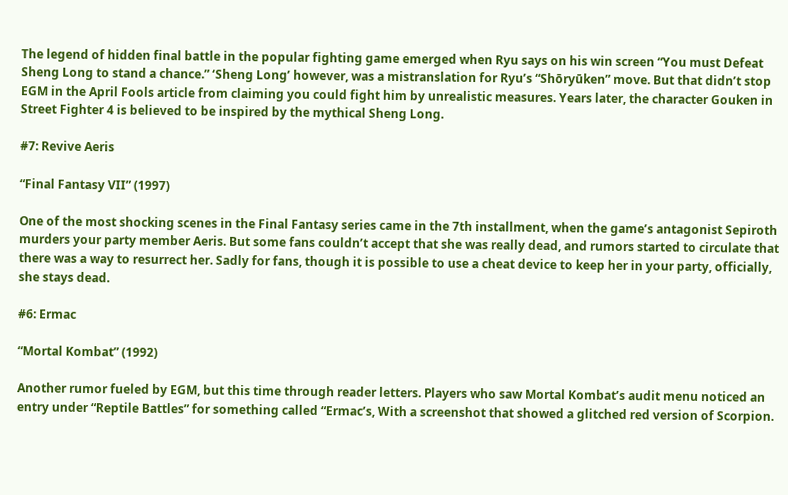The legend of hidden final battle in the popular fighting game emerged when Ryu says on his win screen “You must Defeat Sheng Long to stand a chance.” ‘Sheng Long’ however, was a mistranslation for Ryu’s “Shōryūken” move. But that didn’t stop EGM in the April Fools article from claiming you could fight him by unrealistic measures. Years later, the character Gouken in Street Fighter 4 is believed to be inspired by the mythical Sheng Long.

#7: Revive Aeris

“Final Fantasy VII” (1997)

One of the most shocking scenes in the Final Fantasy series came in the 7th installment, when the game’s antagonist Sepiroth murders your party member Aeris. But some fans couldn’t accept that she was really dead, and rumors started to circulate that there was a way to resurrect her. Sadly for fans, though it is possible to use a cheat device to keep her in your party, officially, she stays dead.

#6: Ermac

“Mortal Kombat” (1992)

Another rumor fueled by EGM, but this time through reader letters. Players who saw Mortal Kombat’s audit menu noticed an entry under “Reptile Battles” for something called “Ermac’s, With a screenshot that showed a glitched red version of Scorpion.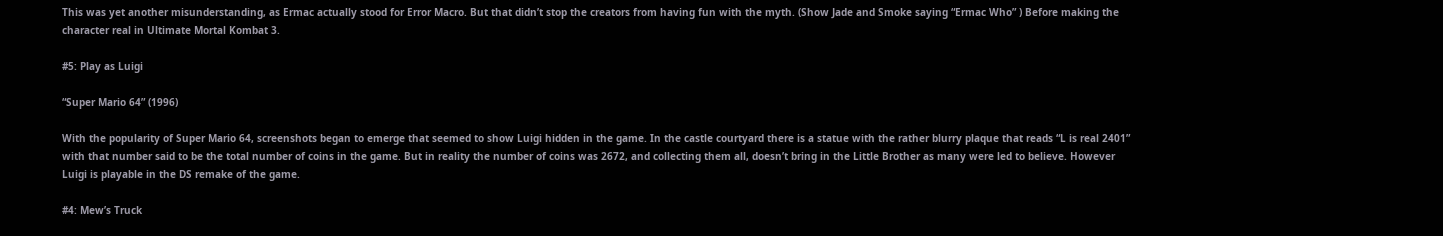This was yet another misunderstanding, as Ermac actually stood for Error Macro. But that didn’t stop the creators from having fun with the myth. (Show Jade and Smoke saying “Ermac Who” ) Before making the character real in Ultimate Mortal Kombat 3.

#5: Play as Luigi

“Super Mario 64” (1996)

With the popularity of Super Mario 64, screenshots began to emerge that seemed to show Luigi hidden in the game. In the castle courtyard there is a statue with the rather blurry plaque that reads “L is real 2401” with that number said to be the total number of coins in the game. But in reality the number of coins was 2672, and collecting them all, doesn’t bring in the Little Brother as many were led to believe. However Luigi is playable in the DS remake of the game.

#4: Mew’s Truck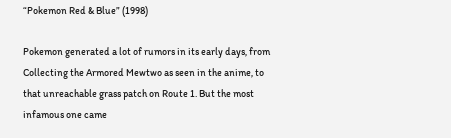“Pokemon Red & Blue” (1998)

Pokemon generated a lot of rumors in its early days, from Collecting the Armored Mewtwo as seen in the anime, to that unreachable grass patch on Route 1. But the most infamous one came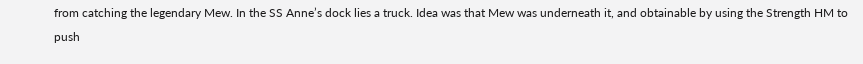from catching the legendary Mew. In the SS Anne’s dock lies a truck. Idea was that Mew was underneath it, and obtainable by using the Strength HM to push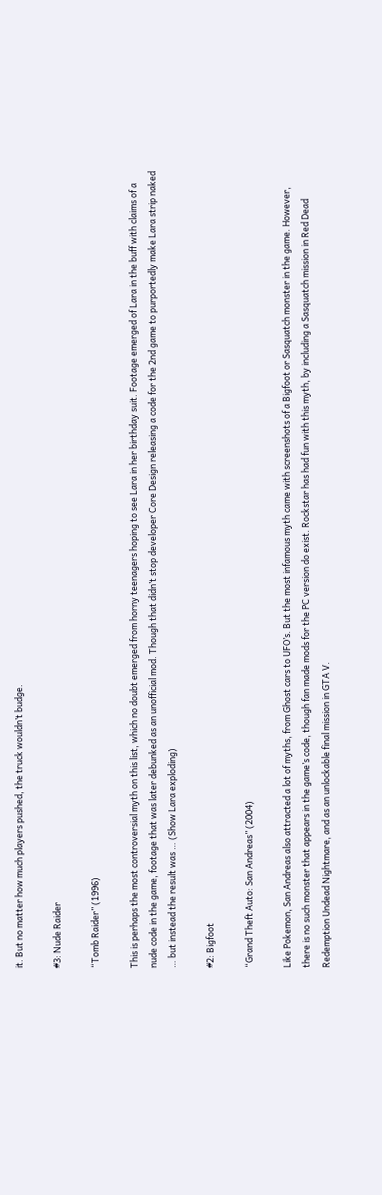it. But no matter how much players pushed, the truck wouldn’t budge.

#3: Nude Raider

“Tomb Raider” (1996)

This is perhaps the most controversial myth on this list, which no doubt emerged from horny teenagers hoping to see Lara in her birthday suit. Footage emerged of Lara in the buff with claims of a nude code in the game, footage that was later debunked as an unofficial mod. Though that didn’t stop developer Core Design releasing a code for the 2nd game to purportedly make Lara strip naked … but instead the result was … (Show Lara exploding)

#2: Bigfoot

“Grand Theft Auto: San Andreas” (2004)

Like Pokemon, San Andreas also attracted a lot of myths, from Ghost cars to UFO’s. But the most infamous myth came with screenshots of a Bigfoot or Sasquatch monster in the game. However, there is no such monster that appears in the game’s code, though fan made mods for the PC version do exist. Rockstar has had fun with this myth, by including a Sasquatch mission in Red Dead Redemption Undead Nightmare, and as an unlockable final mission in GTA V.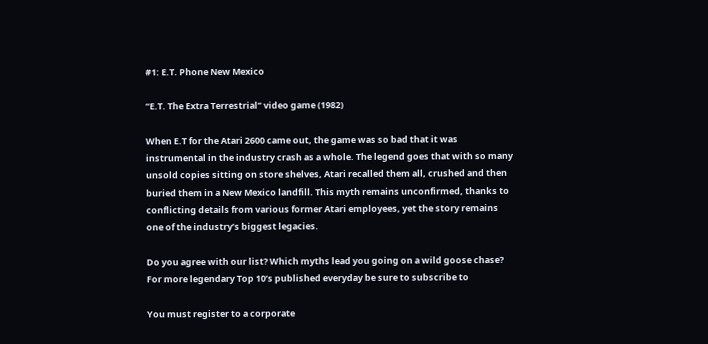#1: E.T. Phone New Mexico

“E.T. The Extra Terrestrial” video game (1982)

When E.T for the Atari 2600 came out, the game was so bad that it was instrumental in the industry crash as a whole. The legend goes that with so many unsold copies sitting on store shelves, Atari recalled them all, crushed and then buried them in a New Mexico landfill. This myth remains unconfirmed, thanks to conflicting details from various former Atari employees, yet the story remains one of the industry’s biggest legacies.

Do you agree with our list? Which myths lead you going on a wild goose chase? For more legendary Top 10’s published everyday be sure to subscribe to

You must register to a corporate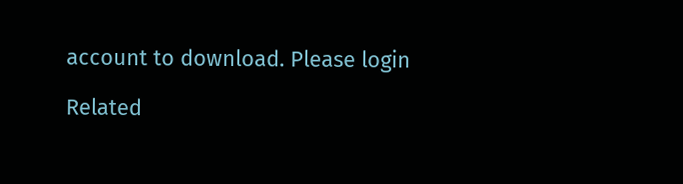account to download. Please login

Related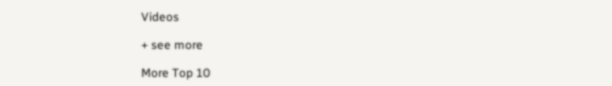Videos

+ see more

More Top 10